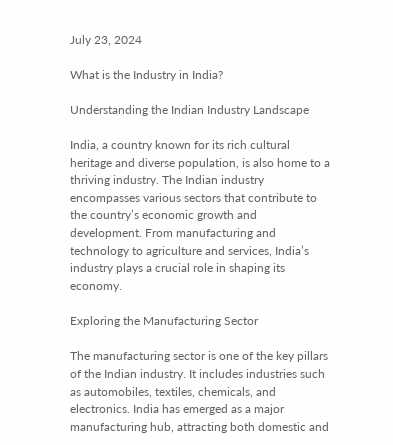July 23, 2024

What is the Industry in India?

Understanding the Indian Industry Landscape

India, a country known for its rich cultural heritage and diverse population, is also home to a thriving industry. The Indian industry encompasses various sectors that contribute to the country’s economic growth and development. From manufacturing and technology to agriculture and services, India’s industry plays a crucial role in shaping its economy.

Exploring the Manufacturing Sector

The manufacturing sector is one of the key pillars of the Indian industry. It includes industries such as automobiles, textiles, chemicals, and electronics. India has emerged as a major manufacturing hub, attracting both domestic and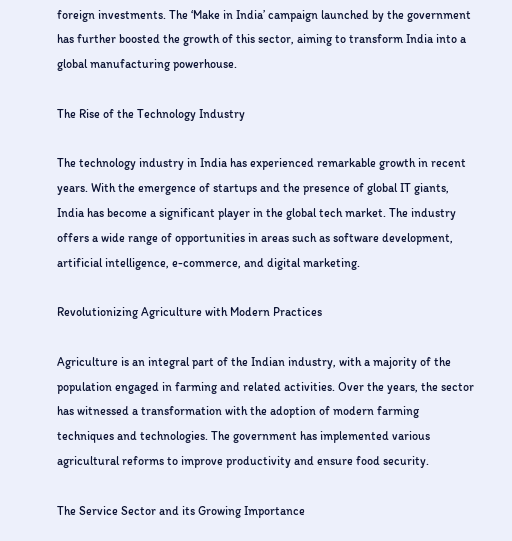foreign investments. The ‘Make in India’ campaign launched by the government has further boosted the growth of this sector, aiming to transform India into a global manufacturing powerhouse.

The Rise of the Technology Industry

The technology industry in India has experienced remarkable growth in recent years. With the emergence of startups and the presence of global IT giants, India has become a significant player in the global tech market. The industry offers a wide range of opportunities in areas such as software development, artificial intelligence, e-commerce, and digital marketing.

Revolutionizing Agriculture with Modern Practices

Agriculture is an integral part of the Indian industry, with a majority of the population engaged in farming and related activities. Over the years, the sector has witnessed a transformation with the adoption of modern farming techniques and technologies. The government has implemented various agricultural reforms to improve productivity and ensure food security.

The Service Sector and its Growing Importance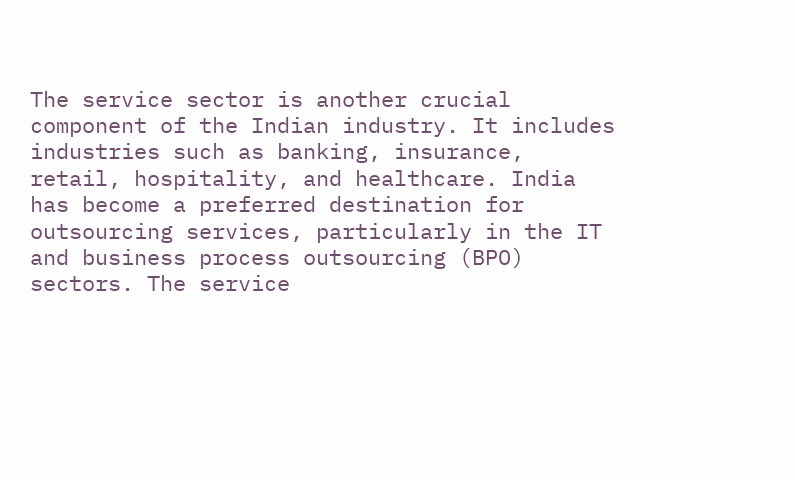The service sector is another crucial component of the Indian industry. It includes industries such as banking, insurance, retail, hospitality, and healthcare. India has become a preferred destination for outsourcing services, particularly in the IT and business process outsourcing (BPO) sectors. The service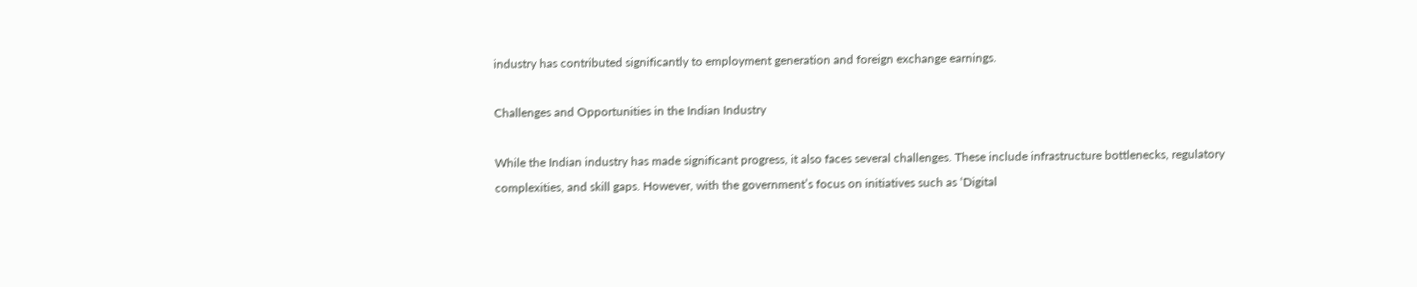industry has contributed significantly to employment generation and foreign exchange earnings.

Challenges and Opportunities in the Indian Industry

While the Indian industry has made significant progress, it also faces several challenges. These include infrastructure bottlenecks, regulatory complexities, and skill gaps. However, with the government’s focus on initiatives such as ‘Digital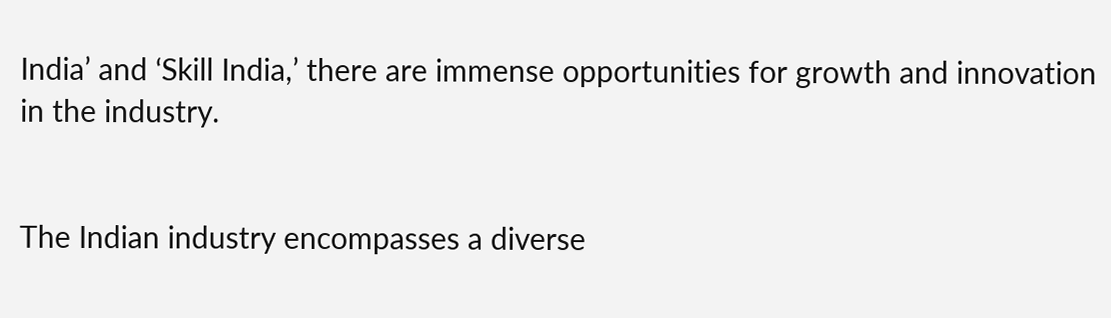India’ and ‘Skill India,’ there are immense opportunities for growth and innovation in the industry.


The Indian industry encompasses a diverse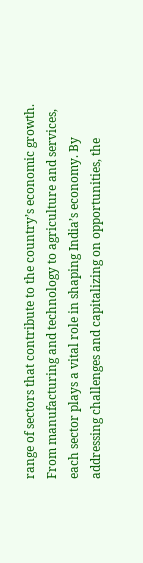range of sectors that contribute to the country’s economic growth. From manufacturing and technology to agriculture and services, each sector plays a vital role in shaping India’s economy. By addressing challenges and capitalizing on opportunities, the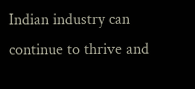Indian industry can continue to thrive and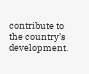contribute to the country’s development.